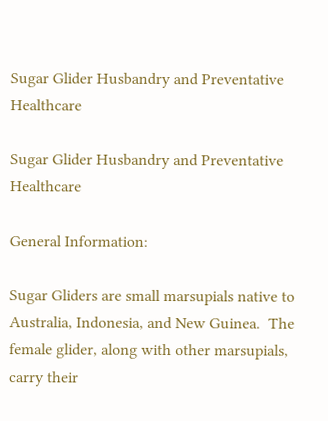Sugar Glider Husbandry and Preventative Healthcare

Sugar Glider Husbandry and Preventative Healthcare

General Information:

Sugar Gliders are small marsupials native to Australia, Indonesia, and New Guinea.  The female glider, along with other marsupials, carry their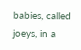babies, called joeys, in a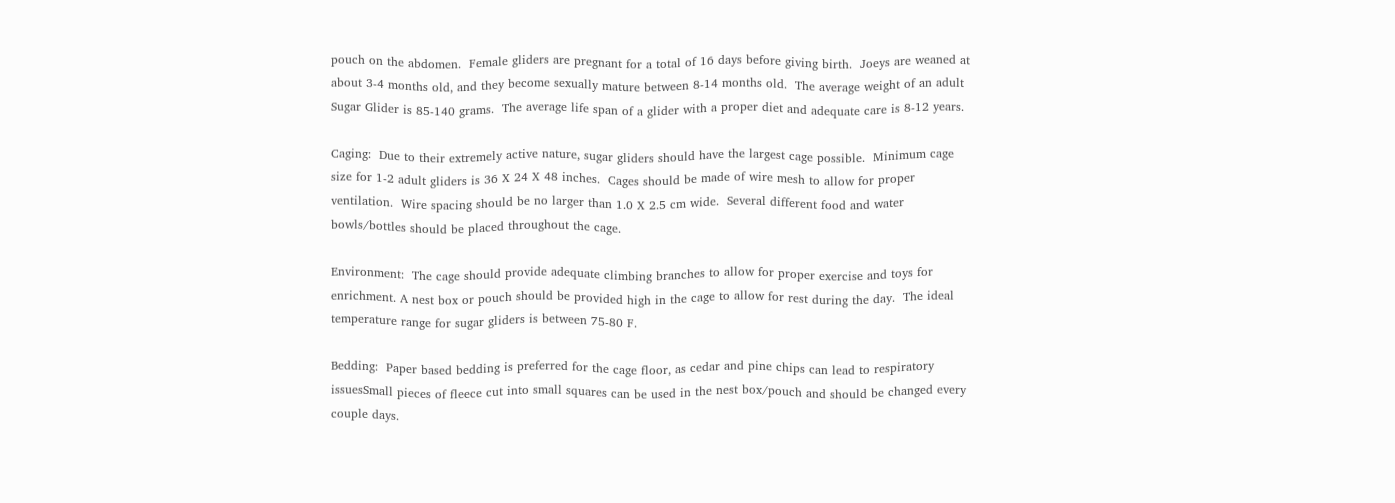pouch on the abdomen.  Female gliders are pregnant for a total of 16 days before giving birth.  Joeys are weaned at about 3-4 months old, and they become sexually mature between 8-14 months old.  The average weight of an adult Sugar Glider is 85-140 grams.  The average life span of a glider with a proper diet and adequate care is 8-12 years.

Caging:  Due to their extremely active nature, sugar gliders should have the largest cage possible.  Minimum cage size for 1-2 adult gliders is 36 X 24 X 48 inches.  Cages should be made of wire mesh to allow for proper ventilation.  Wire spacing should be no larger than 1.0 X 2.5 cm wide.  Several different food and water bowls/bottles should be placed throughout the cage.

Environment:  The cage should provide adequate climbing branches to allow for proper exercise and toys for enrichment. A nest box or pouch should be provided high in the cage to allow for rest during the day.  The ideal temperature range for sugar gliders is between 75-80 F.

Bedding:  Paper based bedding is preferred for the cage floor, as cedar and pine chips can lead to respiratory issuesSmall pieces of fleece cut into small squares can be used in the nest box/pouch and should be changed every couple days.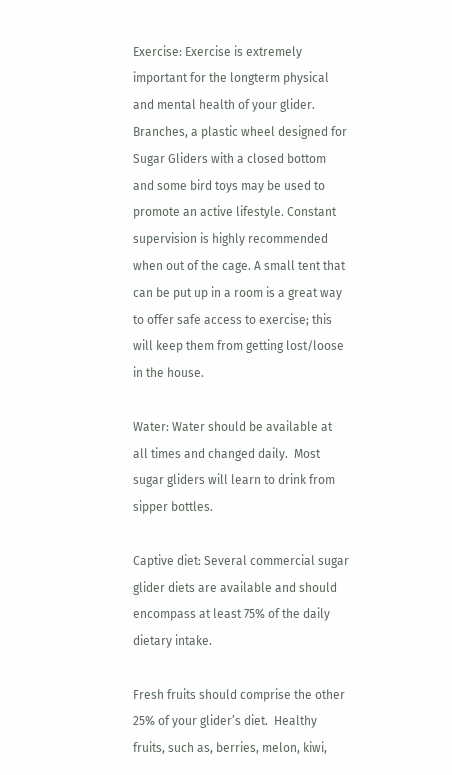Exercise: Exercise is extremely important for the longterm physical and mental health of your glider. Branches, a plastic wheel designed for Sugar Gliders with a closed bottom and some bird toys may be used to promote an active lifestyle. Constant supervision is highly recommended when out of the cage. A small tent that can be put up in a room is a great way to offer safe access to exercise; this will keep them from getting lost/loose in the house.

Water: Water should be available at all times and changed daily.  Most sugar gliders will learn to drink from sipper bottles.

Captive diet: Several commercial sugar glider diets are available and should encompass at least 75% of the daily dietary intake.

Fresh fruits should comprise the other 25% of your glider’s diet.  Healthy fruits, such as, berries, melon, kiwi,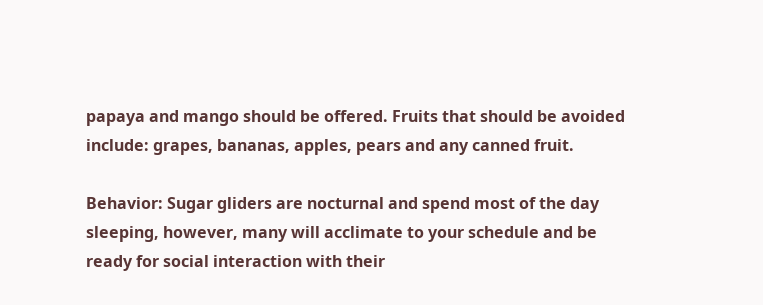papaya and mango should be offered. Fruits that should be avoided include: grapes, bananas, apples, pears and any canned fruit.

Behavior: Sugar gliders are nocturnal and spend most of the day sleeping, however, many will acclimate to your schedule and be ready for social interaction with their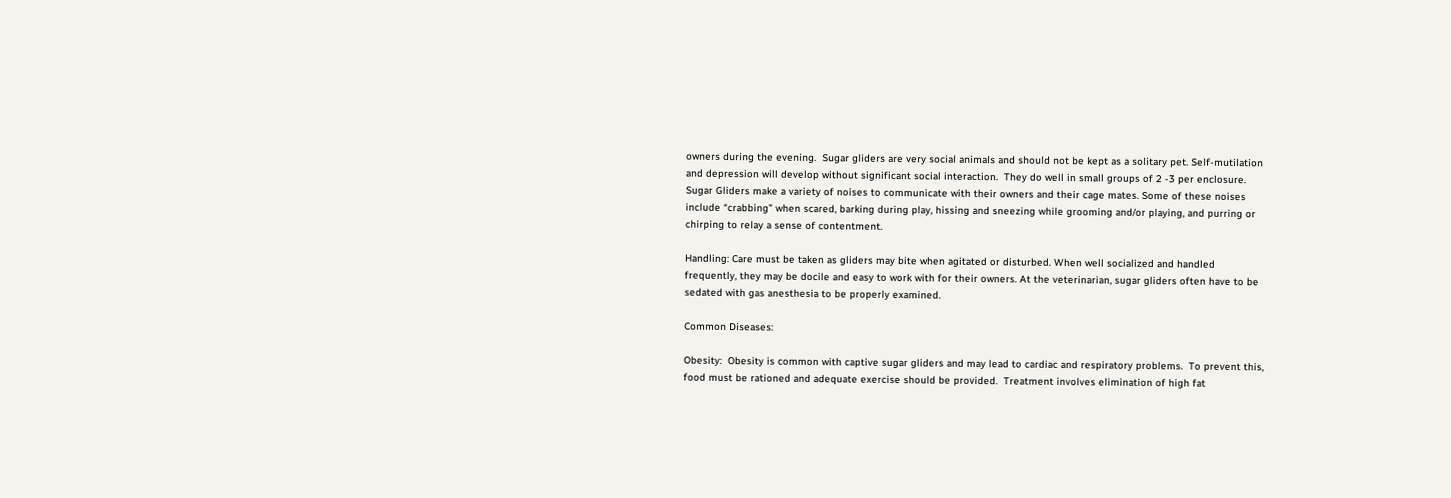owners during the evening.  Sugar gliders are very social animals and should not be kept as a solitary pet. Self-mutilation and depression will develop without significant social interaction.  They do well in small groups of 2 -3 per enclosure.  Sugar Gliders make a variety of noises to communicate with their owners and their cage mates. Some of these noises include “crabbing” when scared, barking during play, hissing and sneezing while grooming and/or playing, and purring or chirping to relay a sense of contentment.

Handling: Care must be taken as gliders may bite when agitated or disturbed. When well socialized and handled frequently, they may be docile and easy to work with for their owners. At the veterinarian, sugar gliders often have to be sedated with gas anesthesia to be properly examined.

Common Diseases:

Obesity:  Obesity is common with captive sugar gliders and may lead to cardiac and respiratory problems.  To prevent this, food must be rationed and adequate exercise should be provided.  Treatment involves elimination of high fat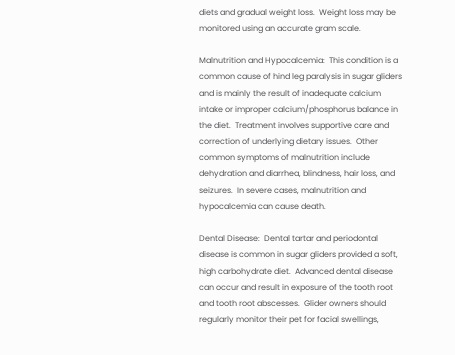diets and gradual weight loss.  Weight loss may be monitored using an accurate gram scale.

Malnutrition and Hypocalcemia:  This condition is a common cause of hind leg paralysis in sugar gliders and is mainly the result of inadequate calcium intake or improper calcium/phosphorus balance in the diet.  Treatment involves supportive care and correction of underlying dietary issues.  Other common symptoms of malnutrition include dehydration and diarrhea, blindness, hair loss, and seizures.  In severe cases, malnutrition and hypocalcemia can cause death.

Dental Disease:  Dental tartar and periodontal disease is common in sugar gliders provided a soft, high carbohydrate diet.  Advanced dental disease can occur and result in exposure of the tooth root and tooth root abscesses.  Glider owners should regularly monitor their pet for facial swellings,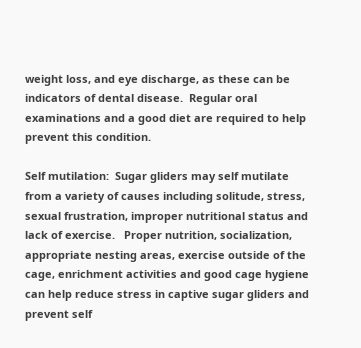weight loss, and eye discharge, as these can be indicators of dental disease.  Regular oral examinations and a good diet are required to help prevent this condition.

Self mutilation:  Sugar gliders may self mutilate from a variety of causes including solitude, stress, sexual frustration, improper nutritional status and lack of exercise.   Proper nutrition, socialization, appropriate nesting areas, exercise outside of the cage, enrichment activities and good cage hygiene can help reduce stress in captive sugar gliders and prevent self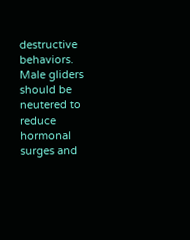destructive behaviors.   Male gliders should be neutered to reduce hormonal surges and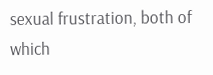sexual frustration, both of which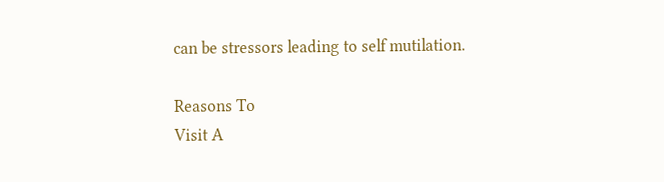can be stressors leading to self mutilation.

Reasons To
Visit A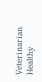Veterinarian
Healthy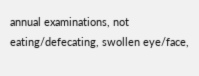annual examinations, not eating/defecating, swollen eye/face,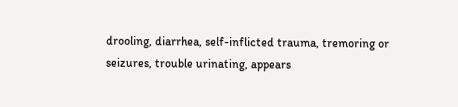drooling, diarrhea, self-inflicted trauma, tremoring or seizures, trouble urinating, appears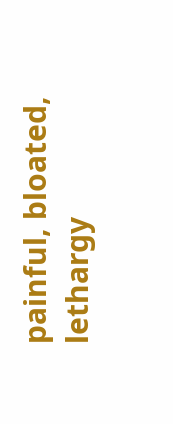painful, bloated, lethargy